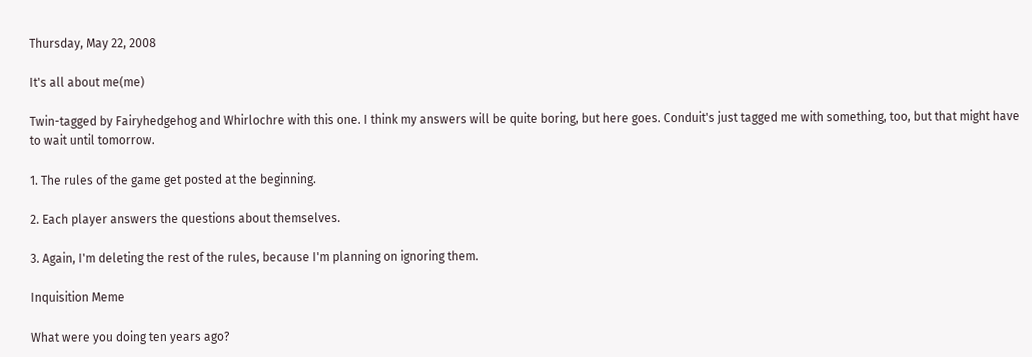Thursday, May 22, 2008

It's all about me(me)

Twin-tagged by Fairyhedgehog and Whirlochre with this one. I think my answers will be quite boring, but here goes. Conduit's just tagged me with something, too, but that might have to wait until tomorrow.

1. The rules of the game get posted at the beginning.

2. Each player answers the questions about themselves.

3. Again, I'm deleting the rest of the rules, because I'm planning on ignoring them.

Inquisition Meme

What were you doing ten years ago?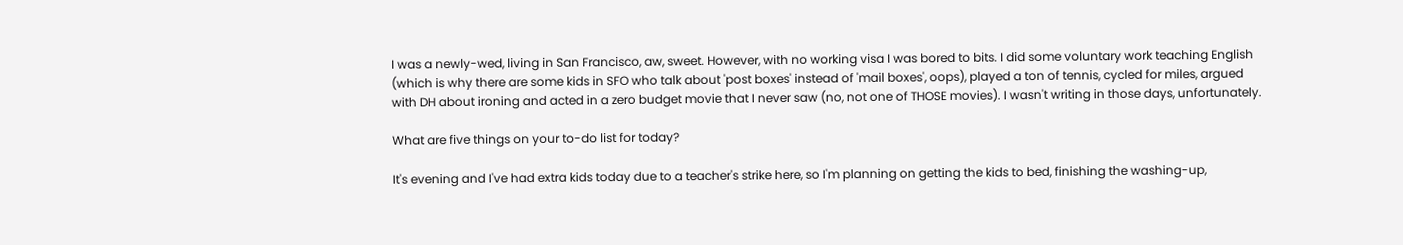I was a newly-wed, living in San Francisco, aw, sweet. However, with no working visa I was bored to bits. I did some voluntary work teaching English (which is why there are some kids in SFO who talk about 'post boxes' instead of 'mail boxes', oops), played a ton of tennis, cycled for miles, argued with DH about ironing and acted in a zero budget movie that I never saw (no, not one of THOSE movies). I wasn't writing in those days, unfortunately.

What are five things on your to-do list for today?

It's evening and I've had extra kids today due to a teacher's strike here, so I'm planning on getting the kids to bed, finishing the washing-up,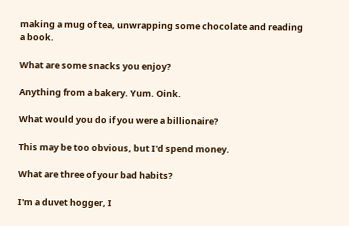making a mug of tea, unwrapping some chocolate and reading a book.

What are some snacks you enjoy?

Anything from a bakery. Yum. Oink.

What would you do if you were a billionaire?

This may be too obvious, but I'd spend money.

What are three of your bad habits?

I'm a duvet hogger, I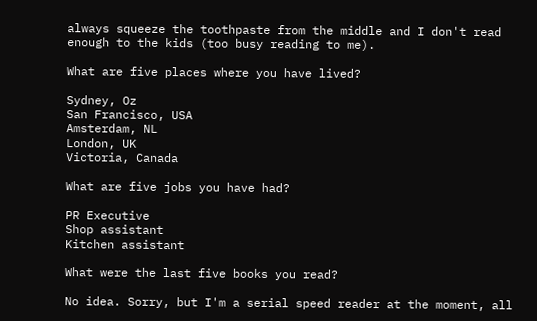always squeeze the toothpaste from the middle and I don't read enough to the kids (too busy reading to me).

What are five places where you have lived?

Sydney, Oz
San Francisco, USA
Amsterdam, NL
London, UK
Victoria, Canada

What are five jobs you have had?

PR Executive
Shop assistant
Kitchen assistant

What were the last five books you read?

No idea. Sorry, but I'm a serial speed reader at the moment, all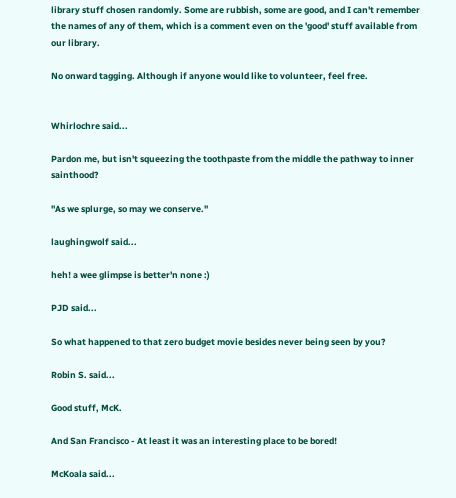library stuff chosen randomly. Some are rubbish, some are good, and I can't remember the names of any of them, which is a comment even on the 'good' stuff available from our library.

No onward tagging. Although if anyone would like to volunteer, feel free.


Whirlochre said...

Pardon me, but isn't squeezing the toothpaste from the middle the pathway to inner sainthood?

"As we splurge, so may we conserve."

laughingwolf said...

heh! a wee glimpse is better'n none :)

PJD said...

So what happened to that zero budget movie besides never being seen by you?

Robin S. said...

Good stuff, McK.

And San Francisco - At least it was an interesting place to be bored!

McKoala said...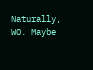Naturally, WO. Maybe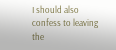I should also confess to leaving the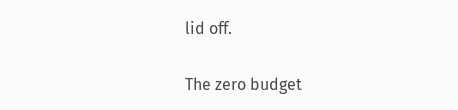lid off.

The zero budget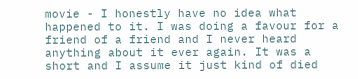movie - I honestly have no idea what happened to it. I was doing a favour for a friend of a friend and I never heard anything about it ever again. It was a short and I assume it just kind of died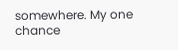somewhere. My one chance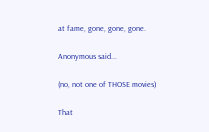at fame, gone, gone, gone.

Anonymous said...

(no, not one of THOSE movies)

That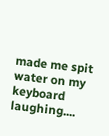made me spit water on my keyboard laughing....